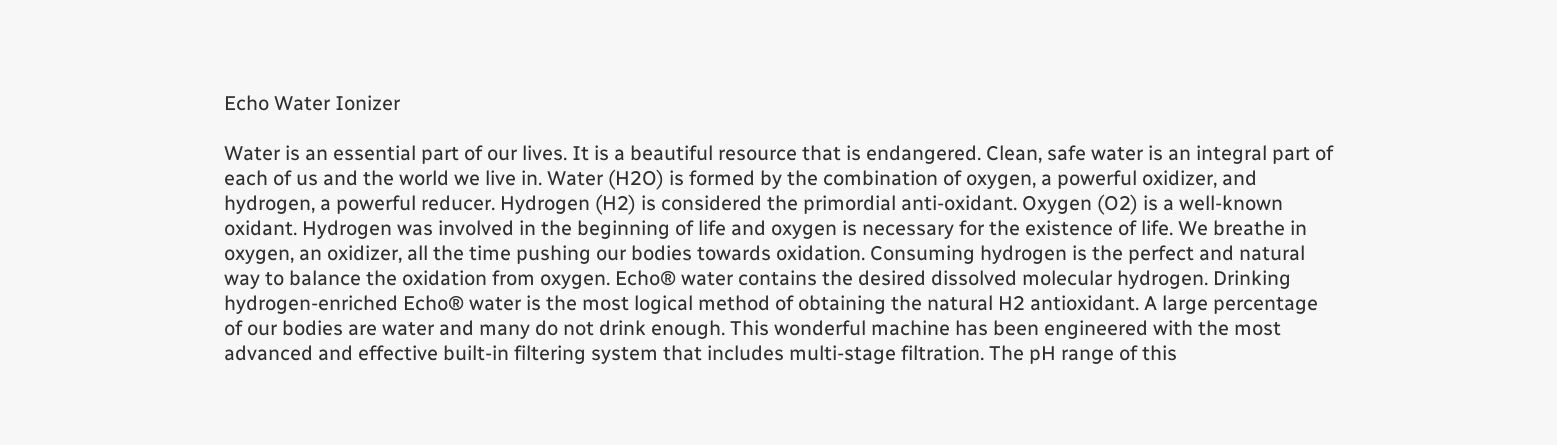Echo Water Ionizer

Water is an essential part of our lives. It is a beautiful resource that is endangered. Clean, safe water is an integral part of each of us and the world we live in. Water (H2O) is formed by the combination of oxygen, a powerful oxidizer, and hydrogen, a powerful reducer. Hydrogen (H2) is considered the primordial anti-oxidant. Oxygen (O2) is a well-known oxidant. Hydrogen was involved in the beginning of life and oxygen is necessary for the existence of life. We breathe in oxygen, an oxidizer, all the time pushing our bodies towards oxidation. Consuming hydrogen is the perfect and natural way to balance the oxidation from oxygen. Echo® water contains the desired dissolved molecular hydrogen. Drinking hydrogen-enriched Echo® water is the most logical method of obtaining the natural H2 antioxidant. A large percentage of our bodies are water and many do not drink enough. This wonderful machine has been engineered with the most advanced and effective built-in filtering system that includes multi-stage filtration. The pH range of this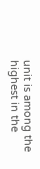unit is among the highest in the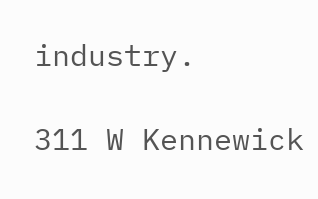industry.

311 W Kennewick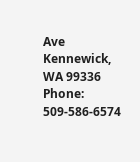Ave
Kennewick, WA 99336
Phone: 509-586-6574